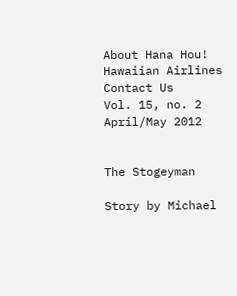About Hana Hou!
Hawaiian Airlines
Contact Us
Vol. 15, no. 2
April/May 2012


The Stogeyman

Story by Michael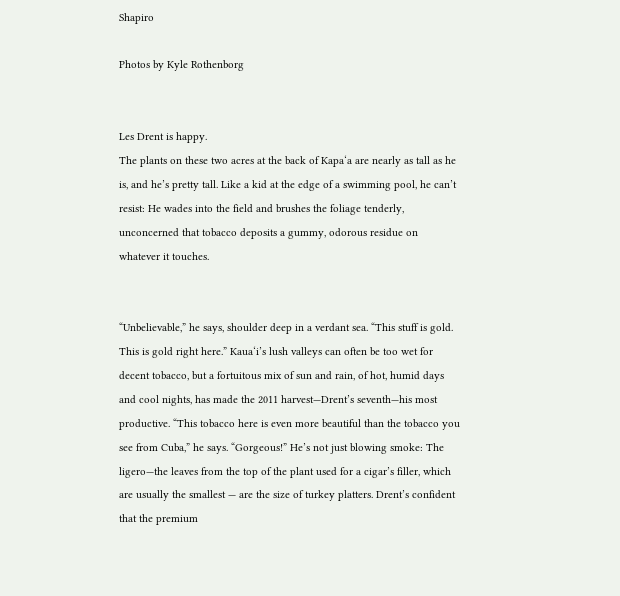Shapiro

Photos by Kyle Rothenborg


Les Drent is happy.
The plants on these two acres at the back of Kapa‘a are nearly as tall as he is, and he’s pretty tall. Like a kid at the edge of a swimming pool, he can’t resist: He wades into the field and brushes the foliage tenderly, unconcerned that tobacco deposits a gummy, odorous residue on whatever it touches.


“Unbelievable,” he says, shoulder deep in a verdant sea. “This stuff is gold. This is gold right here.” Kaua‘i’s lush valleys can often be too wet for decent tobacco, but a fortuitous mix of sun and rain, of hot, humid days and cool nights, has made the 2011 harvest—Drent’s seventh—his most productive. “This tobacco here is even more beautiful than the tobacco you see from Cuba,” he says. “Gorgeous!” He’s not just blowing smoke: The ligero—the leaves from the top of the plant used for a cigar’s filler, which are usually the smallest — are the size of turkey platters. Drent’s confident that the premium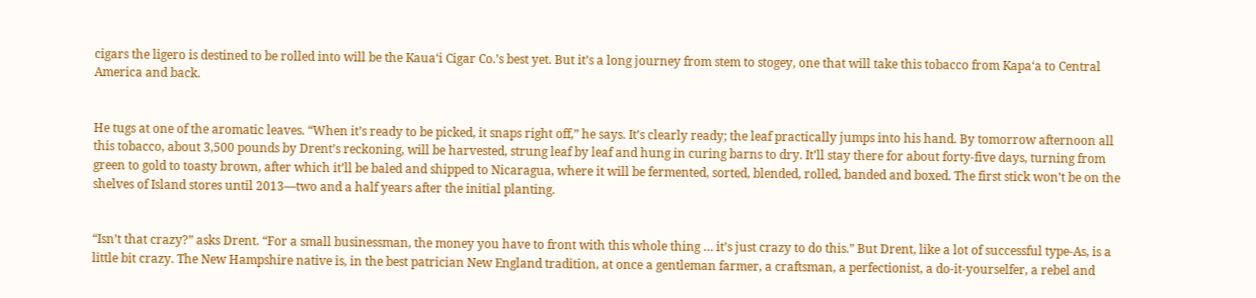cigars the ligero is destined to be rolled into will be the Kaua‘i Cigar Co.’s best yet. But it’s a long journey from stem to stogey, one that will take this tobacco from Kapa‘a to Central America and back.


He tugs at one of the aromatic leaves. “When it’s ready to be picked, it snaps right off,” he says. It’s clearly ready; the leaf practically jumps into his hand. By tomorrow afternoon all this tobacco, about 3,500 pounds by Drent’s reckoning, will be harvested, strung leaf by leaf and hung in curing barns to dry. It’ll stay there for about forty-five days, turning from green to gold to toasty brown, after which it’ll be baled and shipped to Nicaragua, where it will be fermented, sorted, blended, rolled, banded and boxed. The first stick won’t be on the shelves of Island stores until 2013—two and a half years after the initial planting.


“Isn’t that crazy?” asks Drent. “For a small businessman, the money you have to front with this whole thing … it’s just crazy to do this.” But Drent, like a lot of successful type-As, is a little bit crazy. The New Hampshire native is, in the best patrician New England tradition, at once a gentleman farmer, a craftsman, a perfectionist, a do-it-yourselfer, a rebel and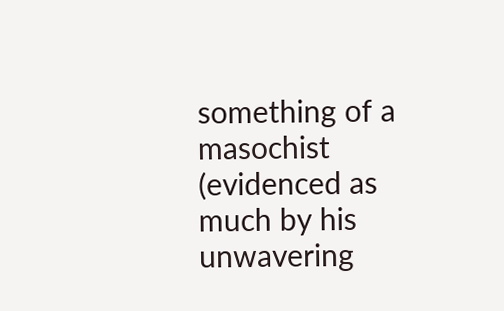something of a masochist (evidenced as much by his unwavering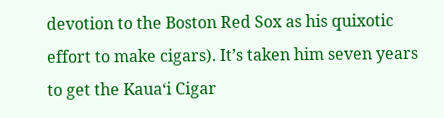devotion to the Boston Red Sox as his quixotic effort to make cigars). It’s taken him seven years to get the Kaua‘i Cigar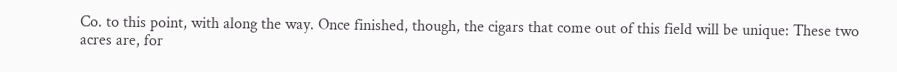Co. to this point, with along the way. Once finished, though, the cigars that come out of this field will be unique: These two acres are, for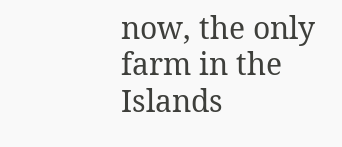now, the only farm in the Islands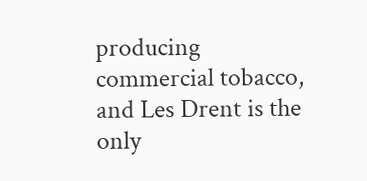producing commercial tobacco, and Les Drent is the only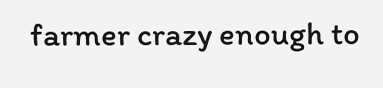farmer crazy enough to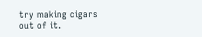try making cigars out of it.